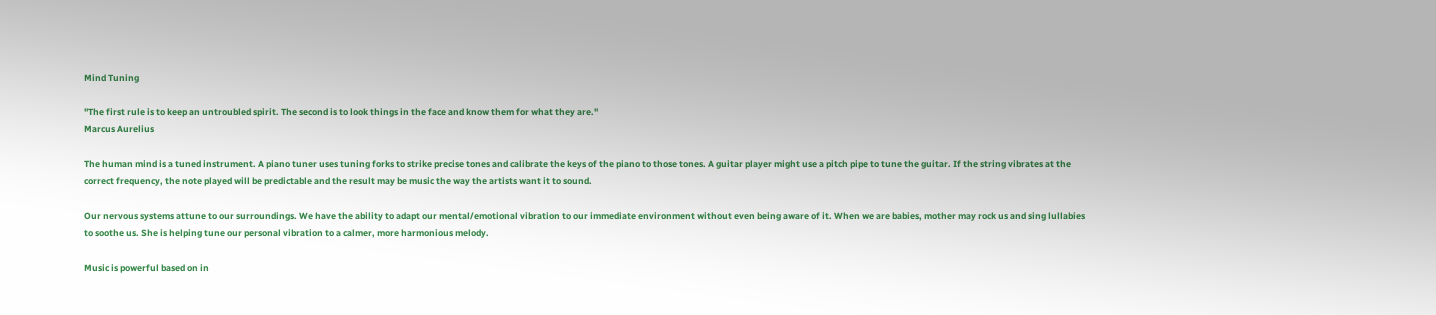Mind Tuning

"The first rule is to keep an untroubled spirit. The second is to look things in the face and know them for what they are."
Marcus Aurelius

The human mind is a tuned instrument. A piano tuner uses tuning forks to strike precise tones and calibrate the keys of the piano to those tones. A guitar player might use a pitch pipe to tune the guitar. If the string vibrates at the correct frequency, the note played will be predictable and the result may be music the way the artists want it to sound.

Our nervous systems attune to our surroundings. We have the ability to adapt our mental/emotional vibration to our immediate environment without even being aware of it. When we are babies, mother may rock us and sing lullabies to soothe us. She is helping tune our personal vibration to a calmer, more harmonious melody.

Music is powerful based on in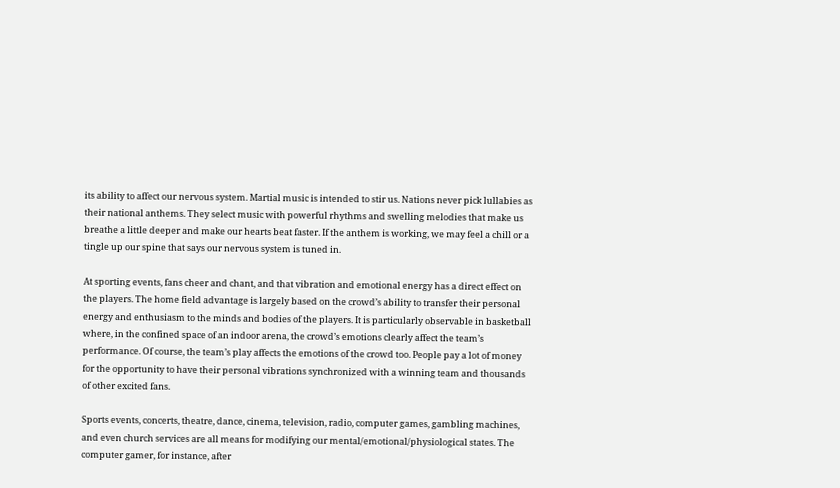its ability to affect our nervous system. Martial music is intended to stir us. Nations never pick lullabies as their national anthems. They select music with powerful rhythms and swelling melodies that make us breathe a little deeper and make our hearts beat faster. If the anthem is working, we may feel a chill or a tingle up our spine that says our nervous system is tuned in.

At sporting events, fans cheer and chant, and that vibration and emotional energy has a direct effect on the players. The home field advantage is largely based on the crowd’s ability to transfer their personal energy and enthusiasm to the minds and bodies of the players. It is particularly observable in basketball where, in the confined space of an indoor arena, the crowd’s emotions clearly affect the team’s performance. Of course, the team’s play affects the emotions of the crowd too. People pay a lot of money for the opportunity to have their personal vibrations synchronized with a winning team and thousands of other excited fans.

Sports events, concerts, theatre, dance, cinema, television, radio, computer games, gambling machines, and even church services are all means for modifying our mental/emotional/physiological states. The computer gamer, for instance, after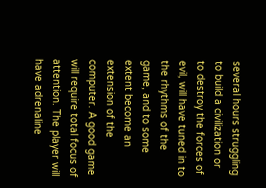several hours struggling to build a civilization or to destroy the forces of evil, will have tuned in to the rhythms of the game, and to some extent become an extension of the computer. A good game will require total focus of attention. The player will have adrenaline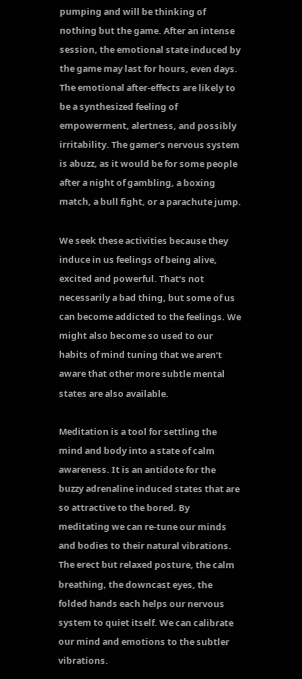pumping and will be thinking of nothing but the game. After an intense session, the emotional state induced by the game may last for hours, even days. The emotional after-effects are likely to be a synthesized feeling of empowerment, alertness, and possibly irritability. The gamer’s nervous system is abuzz, as it would be for some people after a night of gambling, a boxing match, a bull fight, or a parachute jump.

We seek these activities because they induce in us feelings of being alive, excited and powerful. That’s not necessarily a bad thing, but some of us can become addicted to the feelings. We might also become so used to our habits of mind tuning that we aren’t aware that other more subtle mental states are also available.

Meditation is a tool for settling the mind and body into a state of calm awareness. It is an antidote for the buzzy adrenaline induced states that are so attractive to the bored. By meditating we can re-tune our minds and bodies to their natural vibrations. The erect but relaxed posture, the calm breathing, the downcast eyes, the folded hands each helps our nervous system to quiet itself. We can calibrate our mind and emotions to the subtler vibrations.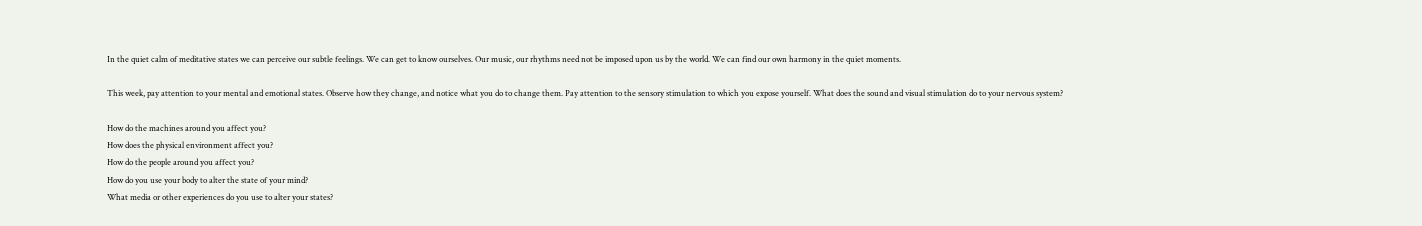In the quiet calm of meditative states we can perceive our subtle feelings. We can get to know ourselves. Our music, our rhythms need not be imposed upon us by the world. We can find our own harmony in the quiet moments.

This week, pay attention to your mental and emotional states. Observe how they change, and notice what you do to change them. Pay attention to the sensory stimulation to which you expose yourself. What does the sound and visual stimulation do to your nervous system?

How do the machines around you affect you?
How does the physical environment affect you?
How do the people around you affect you?
How do you use your body to alter the state of your mind?
What media or other experiences do you use to alter your states?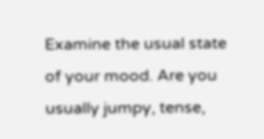Examine the usual state of your mood. Are you usually jumpy, tense,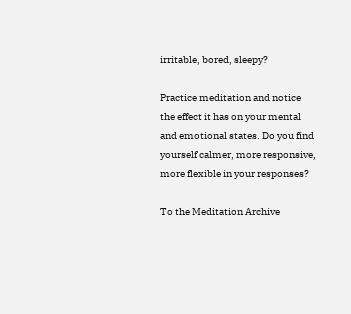irritable, bored, sleepy?

Practice meditation and notice the effect it has on your mental and emotional states. Do you find yourself calmer, more responsive, more flexible in your responses?

To the Meditation Archive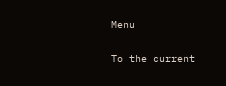Menu

To the current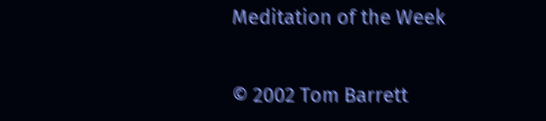Meditation of the Week


© 2002 Tom Barrett